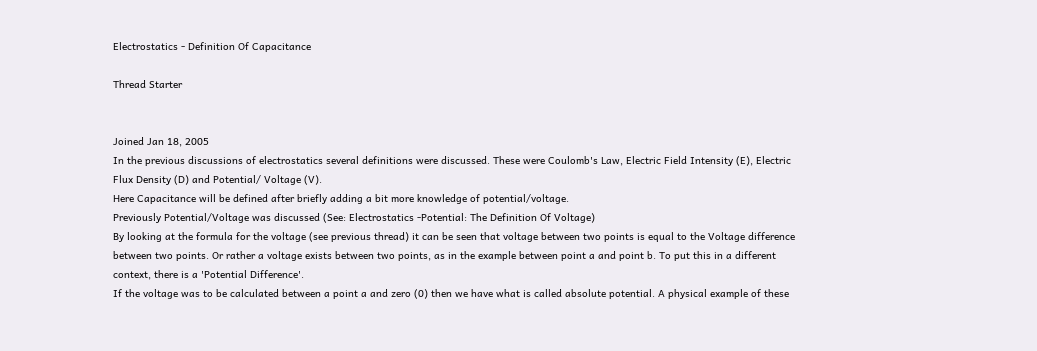Electrostatics - Definition Of Capacitance

Thread Starter


Joined Jan 18, 2005
In the previous discussions of electrostatics several definitions were discussed. These were Coulomb's Law, Electric Field Intensity (E), Electric Flux Density (D) and Potential/ Voltage (V).
Here Capacitance will be defined after briefly adding a bit more knowledge of potential/voltage.
Previously Potential/Voltage was discussed (See: Electrostatics -Potential: The Definition Of Voltage)
By looking at the formula for the voltage (see previous thread) it can be seen that voltage between two points is equal to the Voltage difference between two points. Or rather a voltage exists between two points, as in the example between point a and point b. To put this in a different context, there is a 'Potential Difference'.
If the voltage was to be calculated between a point a and zero (0) then we have what is called absolute potential. A physical example of these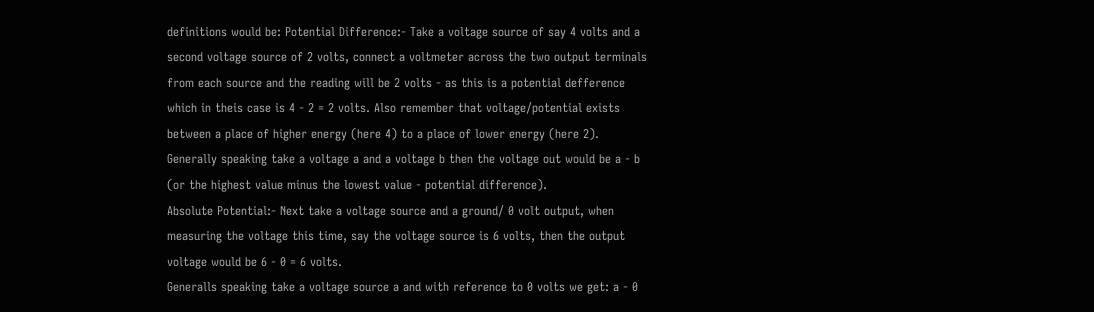definitions would be: Potential Difference:- Take a voltage source of say 4 volts and a second voltage source of 2 volts, connect a voltmeter across the two output terminals from each source and the reading will be 2 volts - as this is a potential defference which in theis case is 4 - 2 = 2 volts. Also remember that voltage/potential exists between a place of higher energy (here 4) to a place of lower energy (here 2). Generally speaking take a voltage a and a voltage b then the voltage out would be a - b (or the highest value minus the lowest value - potential difference).
Absolute Potential:- Next take a voltage source and a ground/ 0 volt output, when measuring the voltage this time, say the voltage source is 6 volts, then the output voltage would be 6 - 0 = 6 volts.
Generalls speaking take a voltage source a and with reference to 0 volts we get: a - 0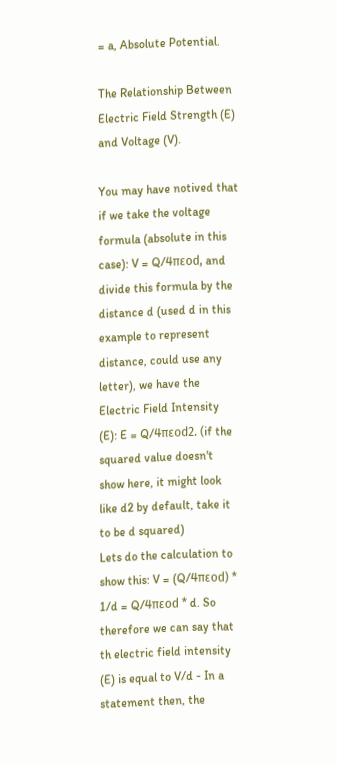= a, Absolute Potential.

The Relationship Between Electric Field Strength (E) and Voltage (V).

You may have notived that if we take the voltage formula (absolute in this case): V = Q/4πεod, and divide this formula by the distance d (used d in this example to represent distance, could use any letter), we have the Electric Field Intensity (E): E = Q/4πεod2. (if the squared value doesn't show here, it might look like d2 by default, take it to be d squared)
Lets do the calculation to show this: V = (Q/4πεod) * 1/d = Q/4πεod * d. So therefore we can say that th electric field intensity (E) is equal to V/d - In a statement then, the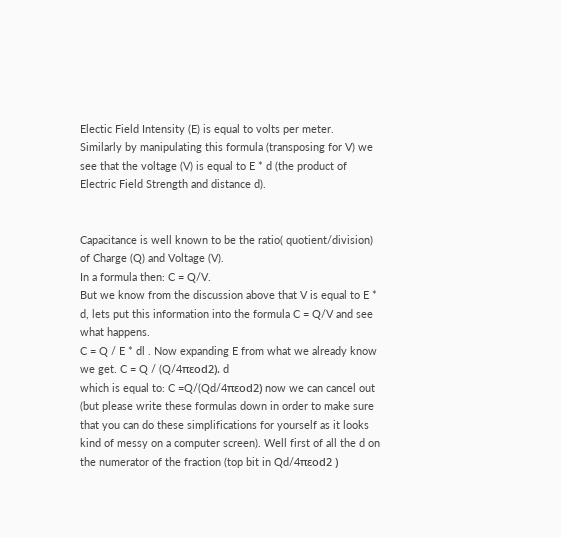Electic Field Intensity (E) is equal to volts per meter.
Similarly by manipulating this formula (transposing for V) we see that the voltage (V) is equal to E * d (the product of Electric Field Strength and distance d).


Capacitance is well known to be the ratio( quotient/division) of Charge (Q) and Voltage (V).
In a formula then: C = Q/V.
But we know from the discussion above that V is equal to E * d, lets put this information into the formula C = Q/V and see what happens.
C = Q / E * dl . Now expanding E from what we already know we get. C = Q / (Q/4πεod2). d
which is equal to: C =Q/(Qd/4πεod2) now we can cancel out (but please write these formulas down in order to make sure that you can do these simplifications for yourself as it looks kind of messy on a computer screen). Well first of all the d on the numerator of the fraction (top bit in Qd/4πεod2 )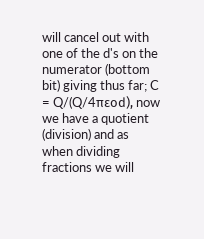will cancel out with one of the d's on the numerator (bottom bit) giving thus far; C = Q/(Q/4πεod), now we have a quotient (division) and as when dividing fractions we will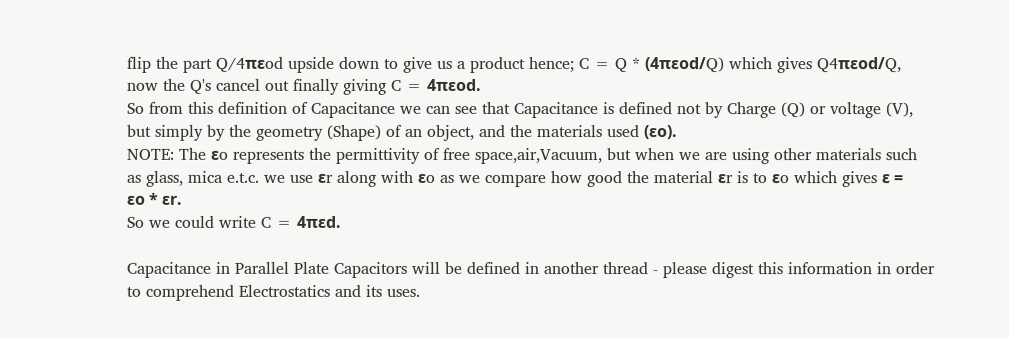flip the part Q/4πεod upside down to give us a product hence; C = Q * (4πεod/Q) which gives Q4πεod/Q, now the Q's cancel out finally giving C = 4πεod.
So from this definition of Capacitance we can see that Capacitance is defined not by Charge (Q) or voltage (V), but simply by the geometry (Shape) of an object, and the materials used (εo).
NOTE: The εo represents the permittivity of free space,air,Vacuum, but when we are using other materials such as glass, mica e.t.c. we use εr along with εo as we compare how good the material εr is to εo which gives ε = εo * εr.
So we could write C = 4πεd.

Capacitance in Parallel Plate Capacitors will be defined in another thread - please digest this information in order to comprehend Electrostatics and its uses.